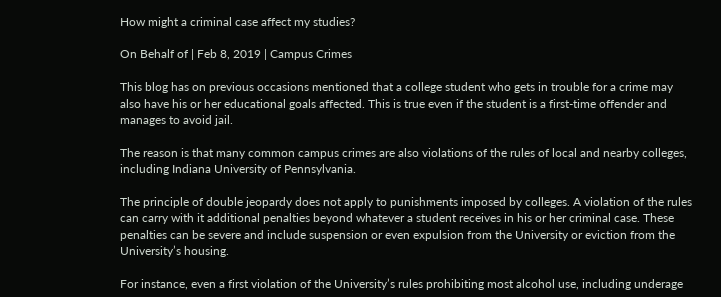How might a criminal case affect my studies?

On Behalf of | Feb 8, 2019 | Campus Crimes

This blog has on previous occasions mentioned that a college student who gets in trouble for a crime may also have his or her educational goals affected. This is true even if the student is a first-time offender and manages to avoid jail.

The reason is that many common campus crimes are also violations of the rules of local and nearby colleges, including Indiana University of Pennsylvania.

The principle of double jeopardy does not apply to punishments imposed by colleges. A violation of the rules can carry with it additional penalties beyond whatever a student receives in his or her criminal case. These penalties can be severe and include suspension or even expulsion from the University or eviction from the University’s housing.

For instance, even a first violation of the University’s rules prohibiting most alcohol use, including underage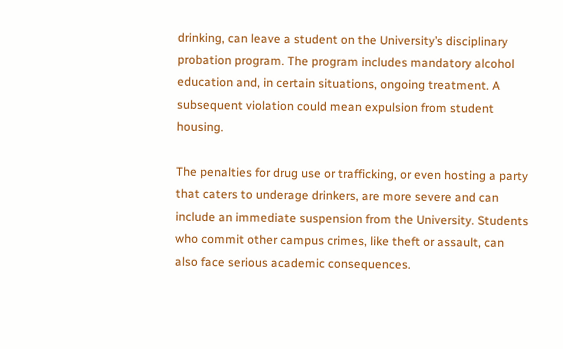drinking, can leave a student on the University’s disciplinary probation program. The program includes mandatory alcohol education and, in certain situations, ongoing treatment. A subsequent violation could mean expulsion from student housing.

The penalties for drug use or trafficking, or even hosting a party that caters to underage drinkers, are more severe and can include an immediate suspension from the University. Students who commit other campus crimes, like theft or assault, can also face serious academic consequences.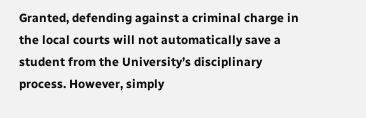Granted, defending against a criminal charge in the local courts will not automatically save a student from the University’s disciplinary process. However, simply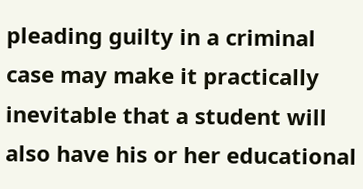pleading guilty in a criminal case may make it practically inevitable that a student will also have his or her educational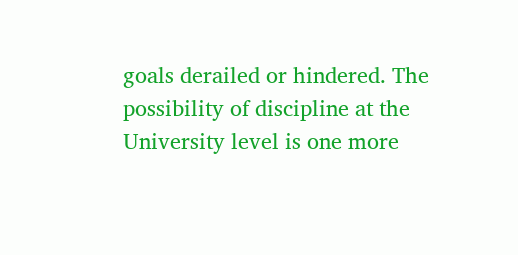goals derailed or hindered. The possibility of discipline at the University level is one more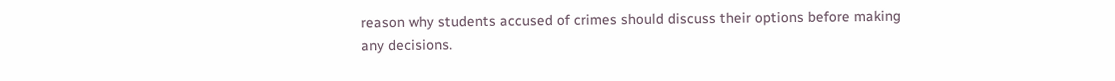reason why students accused of crimes should discuss their options before making any decisions.